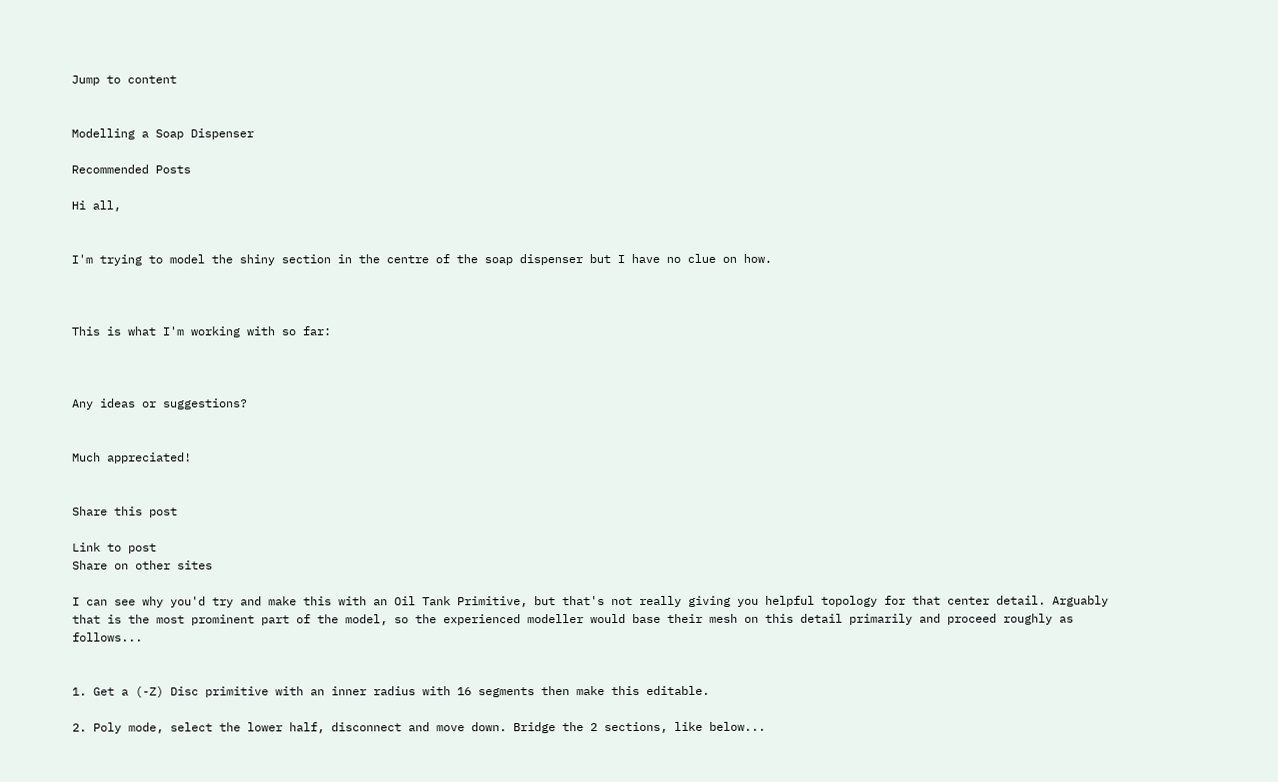Jump to content


Modelling a Soap Dispenser

Recommended Posts

Hi all,


I'm trying to model the shiny section in the centre of the soap dispenser but I have no clue on how.



This is what I'm working with so far:



Any ideas or suggestions?


Much appreciated!


Share this post

Link to post
Share on other sites

I can see why you'd try and make this with an Oil Tank Primitive, but that's not really giving you helpful topology for that center detail. Arguably that is the most prominent part of the model, so the experienced modeller would base their mesh on this detail primarily and proceed roughly as follows...


1. Get a (-Z) Disc primitive with an inner radius with 16 segments then make this editable.

2. Poly mode, select the lower half, disconnect and move down. Bridge the 2 sections, like below...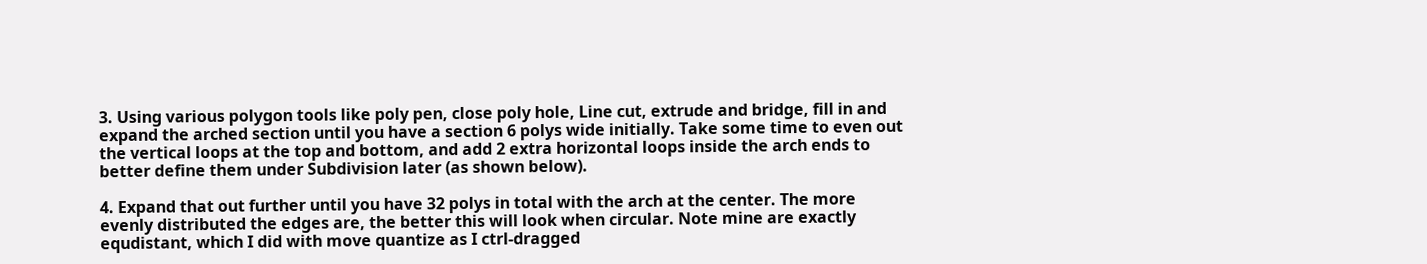3. Using various polygon tools like poly pen, close poly hole, Line cut, extrude and bridge, fill in and expand the arched section until you have a section 6 polys wide initially. Take some time to even out the vertical loops at the top and bottom, and add 2 extra horizontal loops inside the arch ends to better define them under Subdivision later (as shown below).

4. Expand that out further until you have 32 polys in total with the arch at the center. The more evenly distributed the edges are, the better this will look when circular. Note mine are exactly equdistant, which I did with move quantize as I ctrl-dragged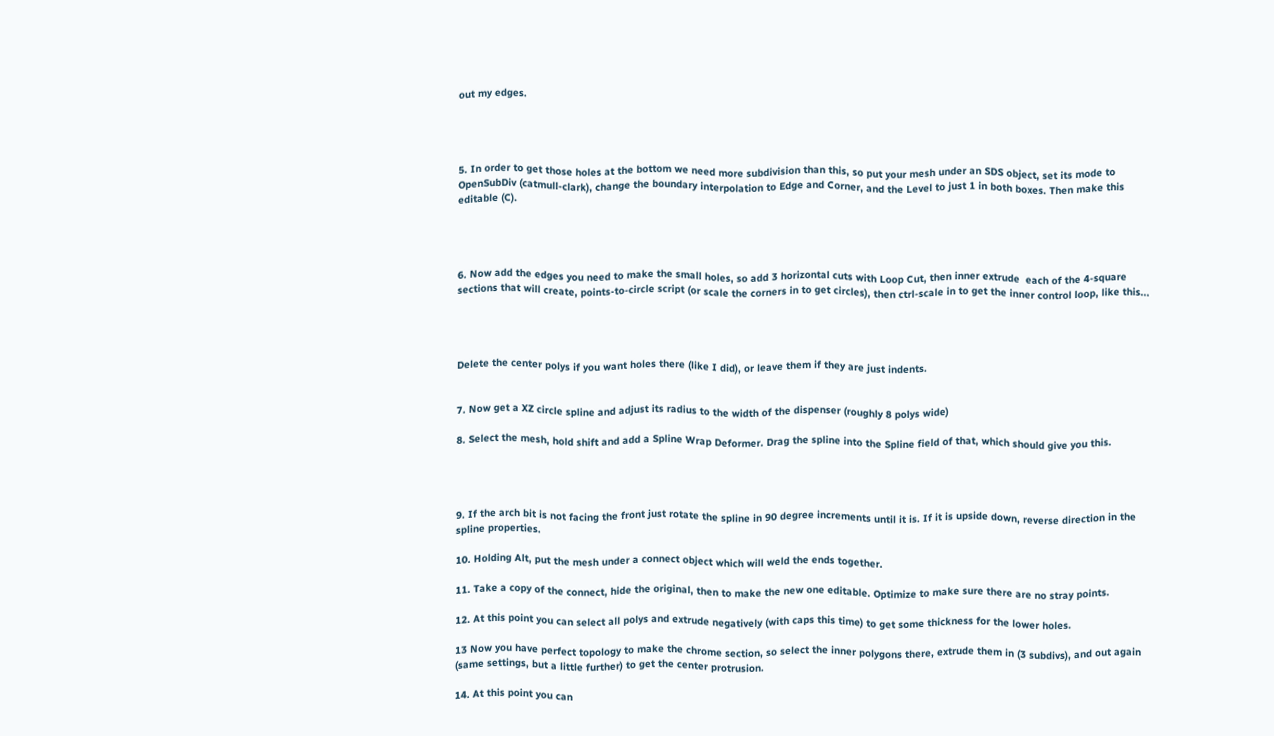out my edges.




5. In order to get those holes at the bottom we need more subdivision than this, so put your mesh under an SDS object, set its mode to OpenSubDiv (catmull-clark), change the boundary interpolation to Edge and Corner, and the Level to just 1 in both boxes. Then make this editable (C).




6. Now add the edges you need to make the small holes, so add 3 horizontal cuts with Loop Cut, then inner extrude  each of the 4-square sections that will create, points-to-circle script (or scale the corners in to get circles), then ctrl-scale in to get the inner control loop, like this...




Delete the center polys if you want holes there (like I did), or leave them if they are just indents.


7. Now get a XZ circle spline and adjust its radius to the width of the dispenser (roughly 8 polys wide)

8. Select the mesh, hold shift and add a Spline Wrap Deformer. Drag the spline into the Spline field of that, which should give you this.




9. If the arch bit is not facing the front just rotate the spline in 90 degree increments until it is. If it is upside down, reverse direction in the spline properties.

10. Holding Alt, put the mesh under a connect object which will weld the ends together.

11. Take a copy of the connect, hide the original, then to make the new one editable. Optimize to make sure there are no stray points.

12. At this point you can select all polys and extrude negatively (with caps this time) to get some thickness for the lower holes.

13 Now you have perfect topology to make the chrome section, so select the inner polygons there, extrude them in (3 subdivs), and out again (same settings, but a little further) to get the center protrusion.

14. At this point you can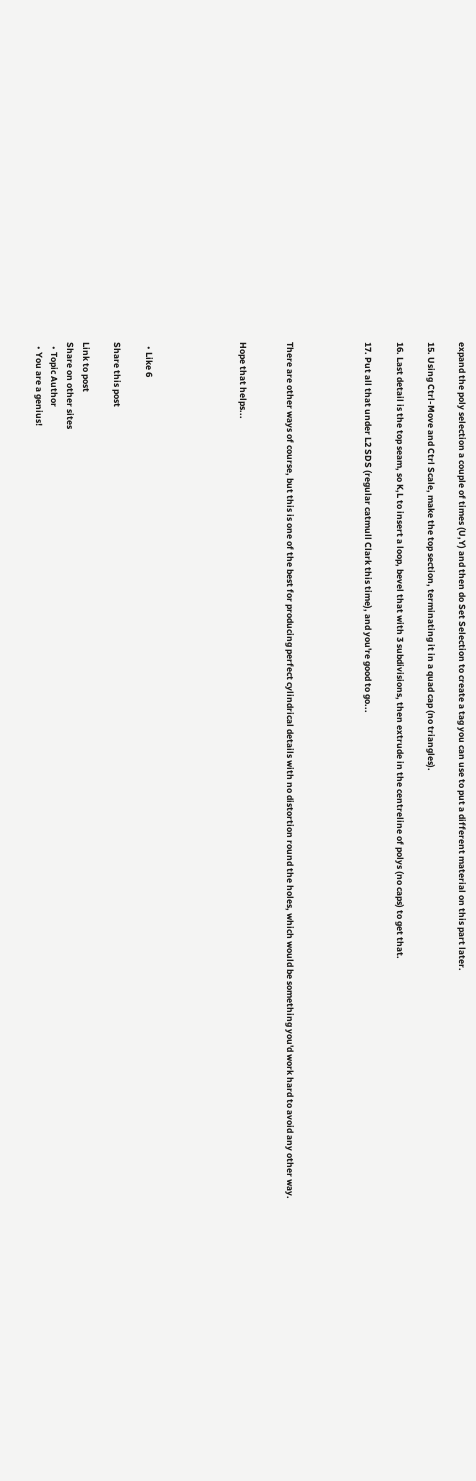expand the poly selection a couple of times (U,Y) and then do Set Selection to create a tag you can use to put a different material on this part later.

15. Using Ctrl-Move and Ctrl Scale, make the top section, terminating it in a quad cap (no triangles).

16. Last detail is the top seam, so K,L to insert a loop, bevel that with 3 subdivisions, then extrude in the centreline of polys (no caps) to get that.

17. Put all that under L2 SDS (regular catmull Clark this time), and you're good to go...




There are other ways of course, but this is one of the best for producing perfect cylindrical details with no distortion round the holes, which would be something you'd work hard to avoid any other way.


Hope that helps...





  • Like 6

Share this post

Link to post
Share on other sites
  • Topic Author
  • You are a genius!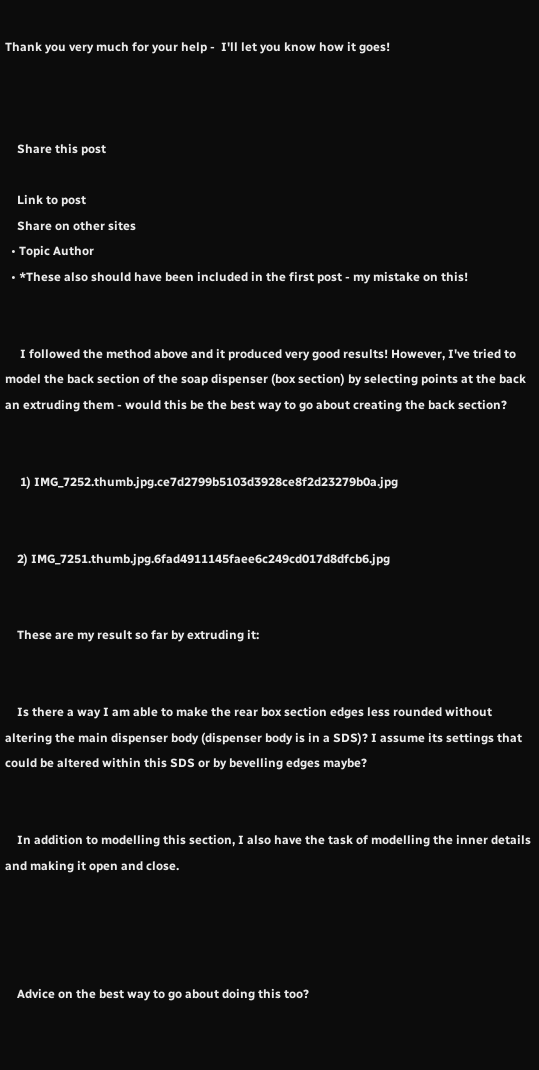Thank you very much for your help -  I'll let you know how it goes!



    Share this post

    Link to post
    Share on other sites
  • Topic Author
  • *These also should have been included in the first post - my mistake on this!


     I followed the method above and it produced very good results! However, I've tried to model the back section of the soap dispenser (box section) by selecting points at the back an extruding them - would this be the best way to go about creating the back section?


     1) IMG_7252.thumb.jpg.ce7d2799b5103d3928ce8f2d23279b0a.jpg


    2) IMG_7251.thumb.jpg.6fad4911145faee6c249cd017d8dfcb6.jpg


    These are my result so far by extruding it:


    Is there a way I am able to make the rear box section edges less rounded without altering the main dispenser body (dispenser body is in a SDS)? I assume its settings that could be altered within this SDS or by bevelling edges maybe?


    In addition to modelling this section, I also have the task of modelling the inner details and making it open and close.




    Advice on the best way to go about doing this too?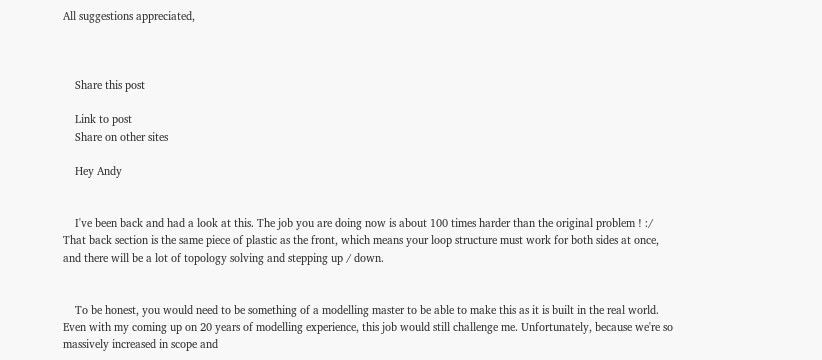All suggestions appreciated,



    Share this post

    Link to post
    Share on other sites

    Hey Andy


    I've been back and had a look at this. The job you are doing now is about 100 times harder than the original problem ! :/ That back section is the same piece of plastic as the front, which means your loop structure must work for both sides at once, and there will be a lot of topology solving and stepping up / down.


    To be honest, you would need to be something of a modelling master to be able to make this as it is built in the real world. Even with my coming up on 20 years of modelling experience, this job would still challenge me. Unfortunately, because we're so massively increased in scope and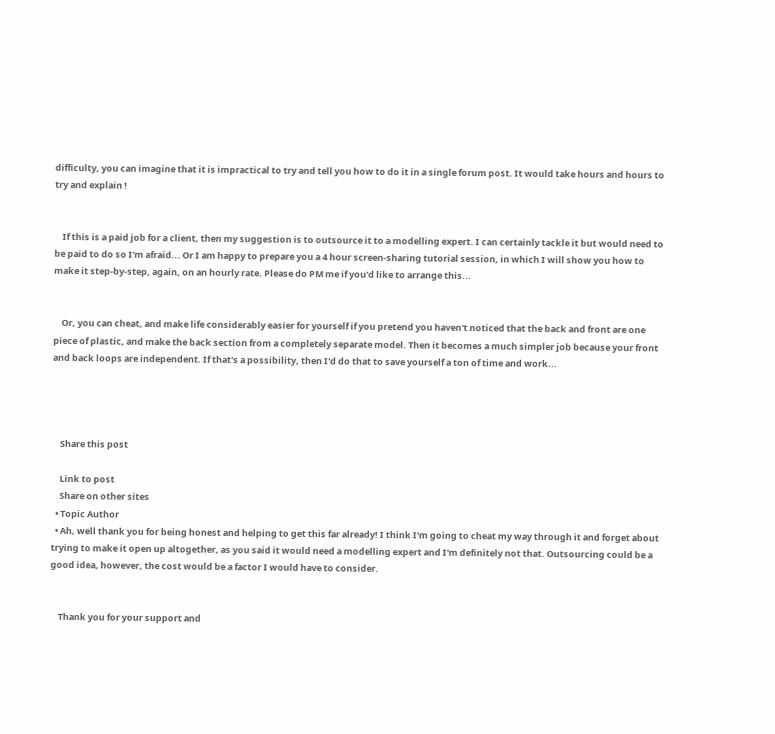difficulty, you can imagine that it is impractical to try and tell you how to do it in a single forum post. It would take hours and hours to try and explain !


    If this is a paid job for a client, then my suggestion is to outsource it to a modelling expert. I can certainly tackle it but would need to be paid to do so I'm afraid... Or I am happy to prepare you a 4 hour screen-sharing tutorial session, in which I will show you how to make it step-by-step, again, on an hourly rate. Please do PM me if you'd like to arrange this...


    Or, you can cheat, and make life considerably easier for yourself if you pretend you haven't noticed that the back and front are one piece of plastic, and make the back section from a completely separate model. Then it becomes a much simpler job because your front and back loops are independent. If that's a possibility, then I'd do that to save yourself a ton of time and work...




    Share this post

    Link to post
    Share on other sites
  • Topic Author
  • Ah, well thank you for being honest and helping to get this far already! I think I'm going to cheat my way through it and forget about trying to make it open up altogether, as you said it would need a modelling expert and I'm definitely not that. Outsourcing could be a good idea, however, the cost would be a factor I would have to consider.


    Thank you for your support and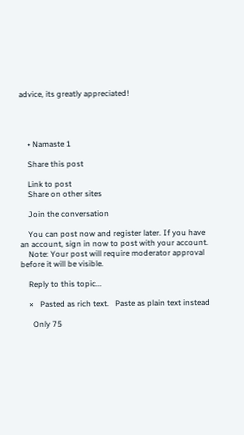advice, its greatly appreciated!




    • Namaste 1

    Share this post

    Link to post
    Share on other sites

    Join the conversation

    You can post now and register later. If you have an account, sign in now to post with your account.
    Note: Your post will require moderator approval before it will be visible.

    Reply to this topic...

    ×   Pasted as rich text.   Paste as plain text instead

      Only 75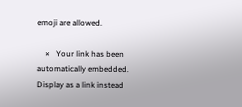emoji are allowed.

    ×   Your link has been automatically embedded.   Display as a link instead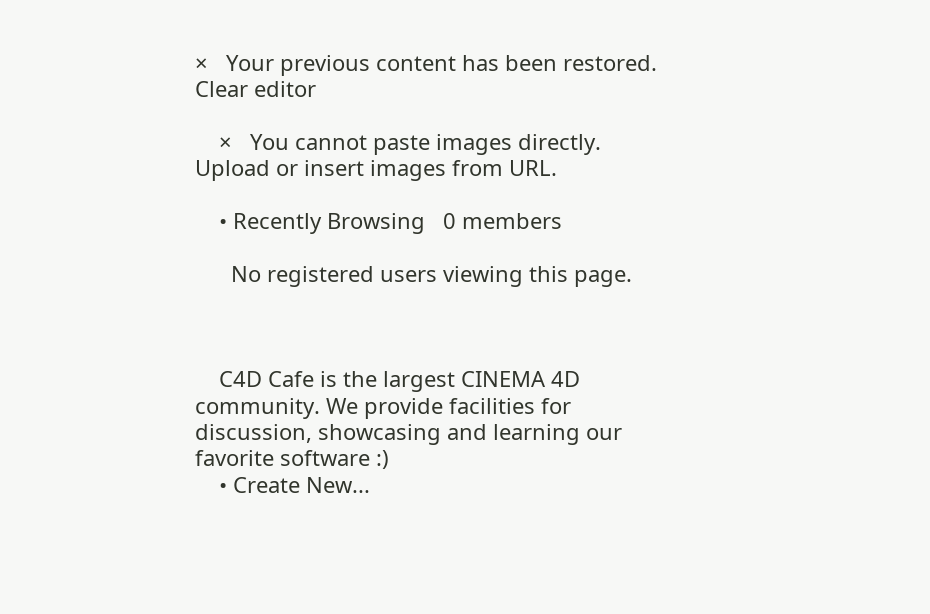×   Your previous content has been restored.   Clear editor

    ×   You cannot paste images directly. Upload or insert images from URL.

    • Recently Browsing   0 members

      No registered users viewing this page.



    C4D Cafe is the largest CINEMA 4D community. We provide facilities for discussion, showcasing and learning our favorite software :)
    • Create New...